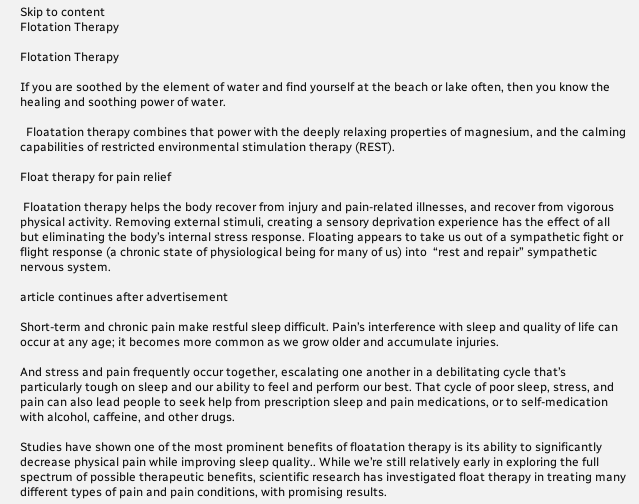Skip to content
Flotation Therapy

Flotation Therapy

If you are soothed by the element of water and find yourself at the beach or lake often, then you know the healing and soothing power of water.

  Floatation therapy combines that power with the deeply relaxing properties of magnesium, and the calming capabilities of restricted environmental stimulation therapy (REST).

Float therapy for pain relief

 Floatation therapy helps the body recover from injury and pain-related illnesses, and recover from vigorous physical activity. Removing external stimuli, creating a sensory deprivation experience has the effect of all but eliminating the body’s internal stress response. Floating appears to take us out of a sympathetic fight or flight response (a chronic state of physiological being for many of us) into  “rest and repair” sympathetic nervous system.

article continues after advertisement

Short-term and chronic pain make restful sleep difficult. Pain’s interference with sleep and quality of life can occur at any age; it becomes more common as we grow older and accumulate injuries.

And stress and pain frequently occur together, escalating one another in a debilitating cycle that’s particularly tough on sleep and our ability to feel and perform our best. That cycle of poor sleep, stress, and pain can also lead people to seek help from prescription sleep and pain medications, or to self-medication with alcohol, caffeine, and other drugs.

Studies have shown one of the most prominent benefits of floatation therapy is its ability to significantly decrease physical pain while improving sleep quality.. While we’re still relatively early in exploring the full spectrum of possible therapeutic benefits, scientific research has investigated float therapy in treating many different types of pain and pain conditions, with promising results.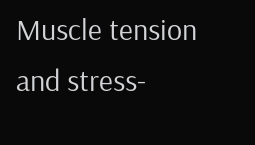Muscle tension and stress-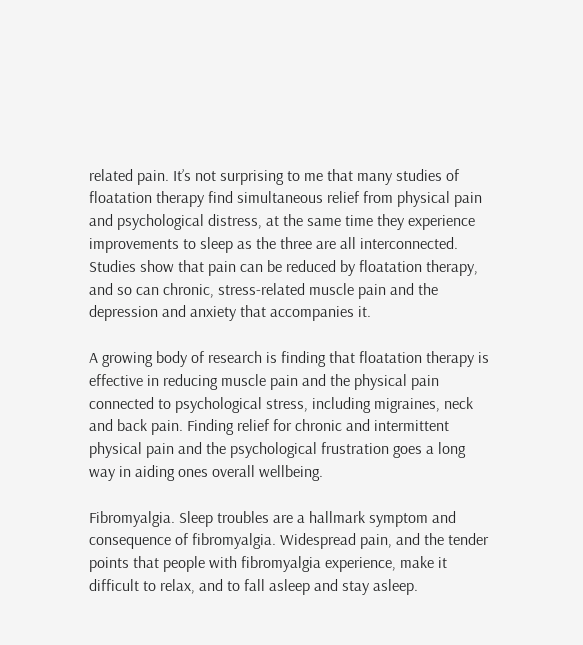related pain. It’s not surprising to me that many studies of floatation therapy find simultaneous relief from physical pain and psychological distress, at the same time they experience improvements to sleep as the three are all interconnected. Studies show that pain can be reduced by floatation therapy, and so can chronic, stress-related muscle pain and the depression and anxiety that accompanies it.

A growing body of research is finding that floatation therapy is effective in reducing muscle pain and the physical pain connected to psychological stress, including migraines, neck and back pain. Finding relief for chronic and intermittent physical pain and the psychological frustration goes a long way in aiding ones overall wellbeing.

Fibromyalgia. Sleep troubles are a hallmark symptom and consequence of fibromyalgia. Widespread pain, and the tender points that people with fibromyalgia experience, make it difficult to relax, and to fall asleep and stay asleep.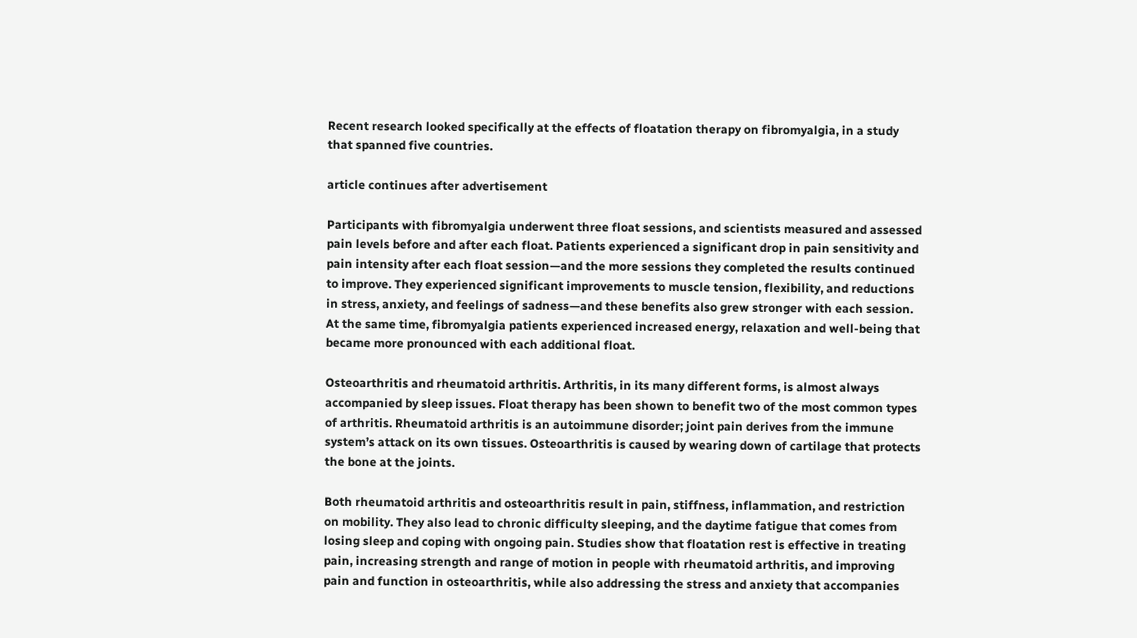Recent research looked specifically at the effects of floatation therapy on fibromyalgia, in a study that spanned five countries.

article continues after advertisement

Participants with fibromyalgia underwent three float sessions, and scientists measured and assessed pain levels before and after each float. Patients experienced a significant drop in pain sensitivity and pain intensity after each float session—and the more sessions they completed the results continued to improve. They experienced significant improvements to muscle tension, flexibility, and reductions in stress, anxiety, and feelings of sadness—and these benefits also grew stronger with each session. At the same time, fibromyalgia patients experienced increased energy, relaxation and well-being that became more pronounced with each additional float.

Osteoarthritis and rheumatoid arthritis. Arthritis, in its many different forms, is almost always accompanied by sleep issues. Float therapy has been shown to benefit two of the most common types of arthritis. Rheumatoid arthritis is an autoimmune disorder; joint pain derives from the immune system’s attack on its own tissues. Osteoarthritis is caused by wearing down of cartilage that protects the bone at the joints.

Both rheumatoid arthritis and osteoarthritis result in pain, stiffness, inflammation, and restriction on mobility. They also lead to chronic difficulty sleeping, and the daytime fatigue that comes from losing sleep and coping with ongoing pain. Studies show that floatation rest is effective in treating pain, increasing strength and range of motion in people with rheumatoid arthritis, and improving pain and function in osteoarthritis, while also addressing the stress and anxiety that accompanies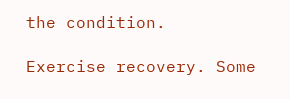the condition.

Exercise recovery. Some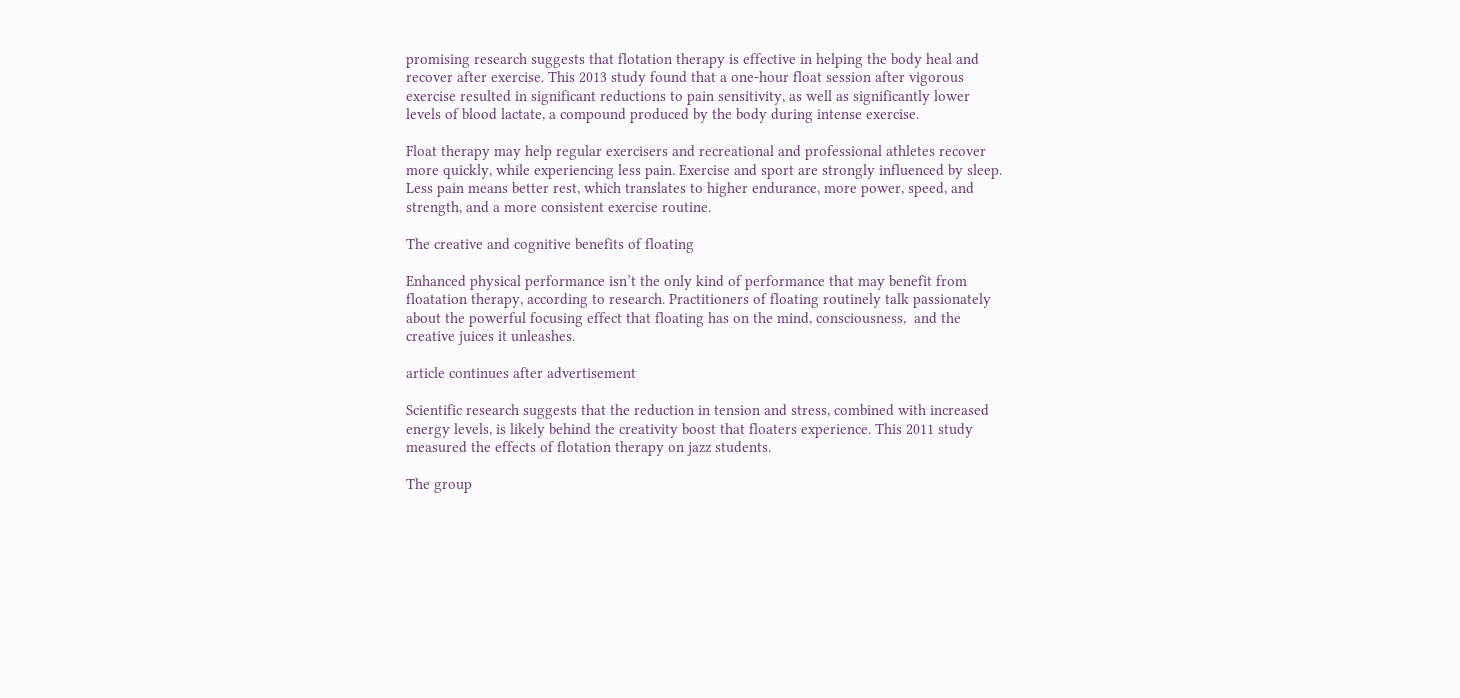promising research suggests that flotation therapy is effective in helping the body heal and recover after exercise. This 2013 study found that a one-hour float session after vigorous exercise resulted in significant reductions to pain sensitivity, as well as significantly lower levels of blood lactate, a compound produced by the body during intense exercise.

Float therapy may help regular exercisers and recreational and professional athletes recover more quickly, while experiencing less pain. Exercise and sport are strongly influenced by sleep. Less pain means better rest, which translates to higher endurance, more power, speed, and strength, and a more consistent exercise routine.

The creative and cognitive benefits of floating

Enhanced physical performance isn’t the only kind of performance that may benefit from floatation therapy, according to research. Practitioners of floating routinely talk passionately about the powerful focusing effect that floating has on the mind, consciousness,  and the creative juices it unleashes.

article continues after advertisement

Scientific research suggests that the reduction in tension and stress, combined with increased energy levels, is likely behind the creativity boost that floaters experience. This 2011 study measured the effects of flotation therapy on jazz students.

The group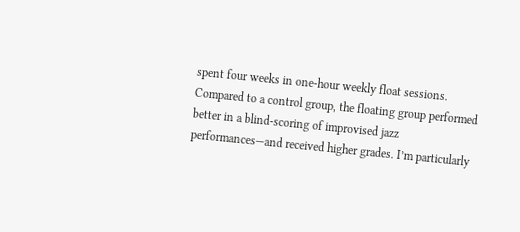spent four weeks in one-hour weekly float sessions. Compared to a control group, the floating group performed better in a blind-scoring of improvised jazz performances—and received higher grades. I’m particularly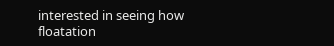interested in seeing how floatation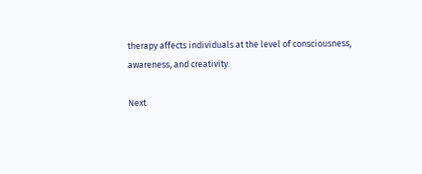therapy affects individuals at the level of consciousness, awareness, and creativity.

Next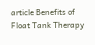article Benefits of Float Tank Therapy